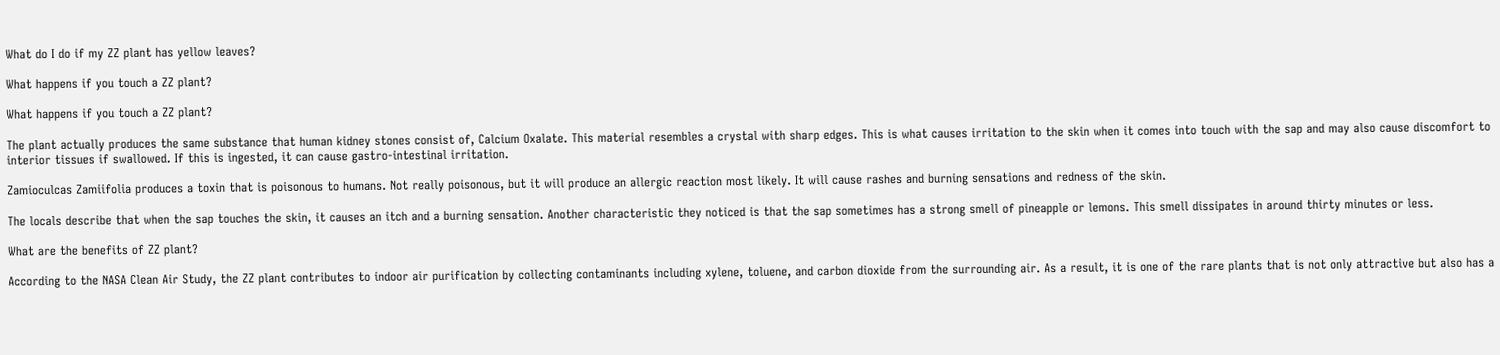What do I do if my ZZ plant has yellow leaves?

What happens if you touch a ZZ plant?

What happens if you touch a ZZ plant?

The plant actually produces the same substance that human kidney stones consist of, Calcium Oxalate. This material resembles a crystal with sharp edges. This is what causes irritation to the skin when it comes into touch with the sap and may also cause discomfort to interior tissues if swallowed. If this is ingested, it can cause gastro-intestinal irritation.

Zamioculcas Zamiifolia produces a toxin that is poisonous to humans. Not really poisonous, but it will produce an allergic reaction most likely. It will cause rashes and burning sensations and redness of the skin.

The locals describe that when the sap touches the skin, it causes an itch and a burning sensation. Another characteristic they noticed is that the sap sometimes has a strong smell of pineapple or lemons. This smell dissipates in around thirty minutes or less.

What are the benefits of ZZ plant?

According to the NASA Clean Air Study, the ZZ plant contributes to indoor air purification by collecting contaminants including xylene, toluene, and carbon dioxide from the surrounding air. As a result, it is one of the rare plants that is not only attractive but also has a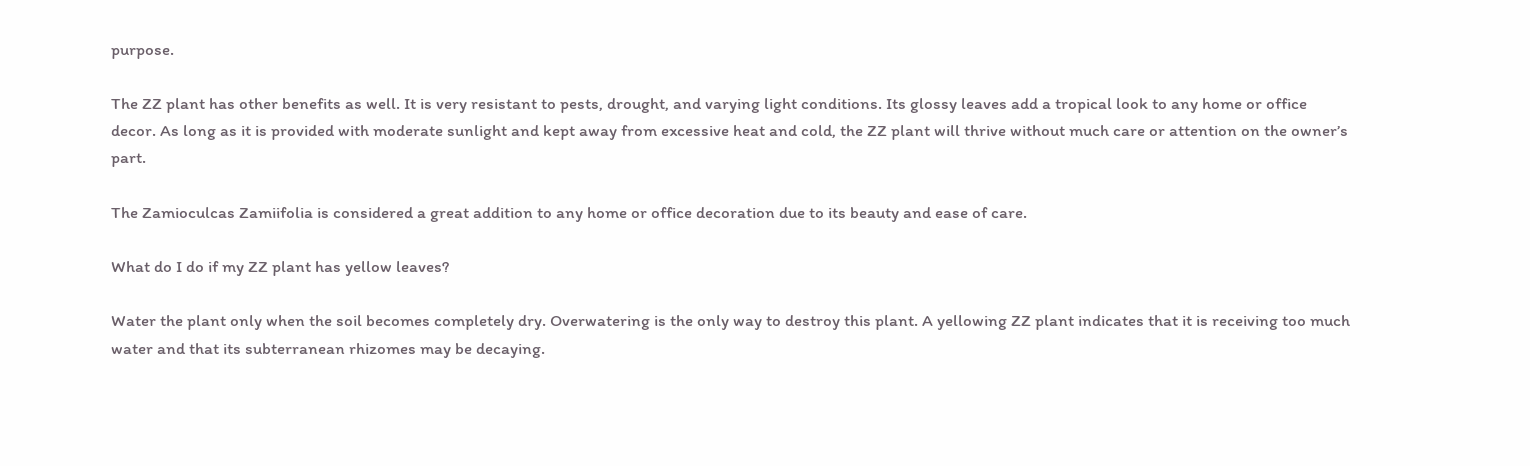purpose.

The ZZ plant has other benefits as well. It is very resistant to pests, drought, and varying light conditions. Its glossy leaves add a tropical look to any home or office decor. As long as it is provided with moderate sunlight and kept away from excessive heat and cold, the ZZ plant will thrive without much care or attention on the owner’s part.

The Zamioculcas Zamiifolia is considered a great addition to any home or office decoration due to its beauty and ease of care.

What do I do if my ZZ plant has yellow leaves?

Water the plant only when the soil becomes completely dry. Overwatering is the only way to destroy this plant. A yellowing ZZ plant indicates that it is receiving too much water and that its subterranean rhizomes may be decaying.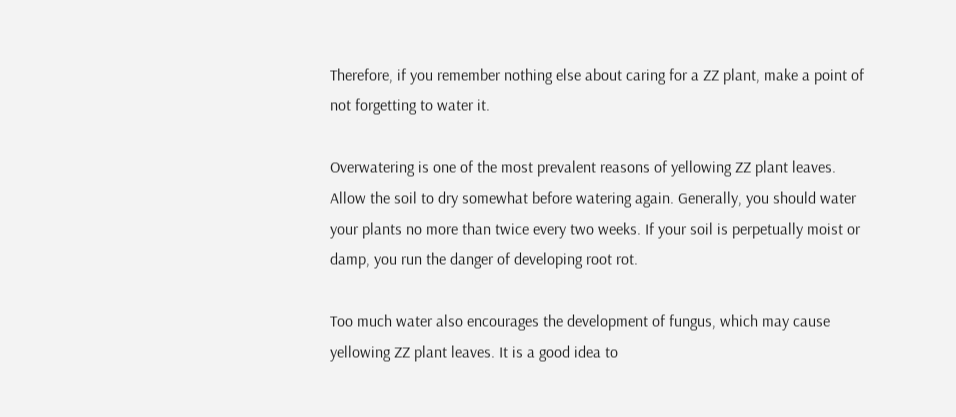Therefore, if you remember nothing else about caring for a ZZ plant, make a point of not forgetting to water it.

Overwatering is one of the most prevalent reasons of yellowing ZZ plant leaves. Allow the soil to dry somewhat before watering again. Generally, you should water your plants no more than twice every two weeks. If your soil is perpetually moist or damp, you run the danger of developing root rot.

Too much water also encourages the development of fungus, which may cause yellowing ZZ plant leaves. It is a good idea to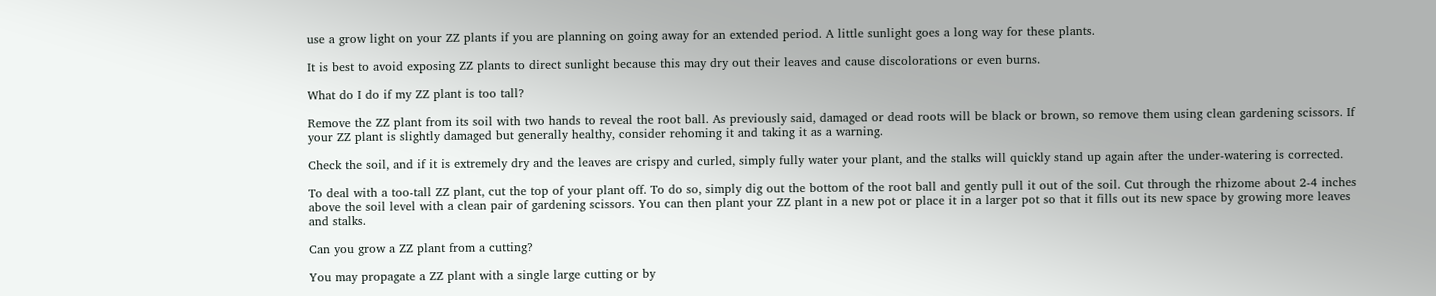use a grow light on your ZZ plants if you are planning on going away for an extended period. A little sunlight goes a long way for these plants.

It is best to avoid exposing ZZ plants to direct sunlight because this may dry out their leaves and cause discolorations or even burns.

What do I do if my ZZ plant is too tall?

Remove the ZZ plant from its soil with two hands to reveal the root ball. As previously said, damaged or dead roots will be black or brown, so remove them using clean gardening scissors. If your ZZ plant is slightly damaged but generally healthy, consider rehoming it and taking it as a warning.

Check the soil, and if it is extremely dry and the leaves are crispy and curled, simply fully water your plant, and the stalks will quickly stand up again after the under-watering is corrected.

To deal with a too-tall ZZ plant, cut the top of your plant off. To do so, simply dig out the bottom of the root ball and gently pull it out of the soil. Cut through the rhizome about 2-4 inches above the soil level with a clean pair of gardening scissors. You can then plant your ZZ plant in a new pot or place it in a larger pot so that it fills out its new space by growing more leaves and stalks.

Can you grow a ZZ plant from a cutting?

You may propagate a ZZ plant with a single large cutting or by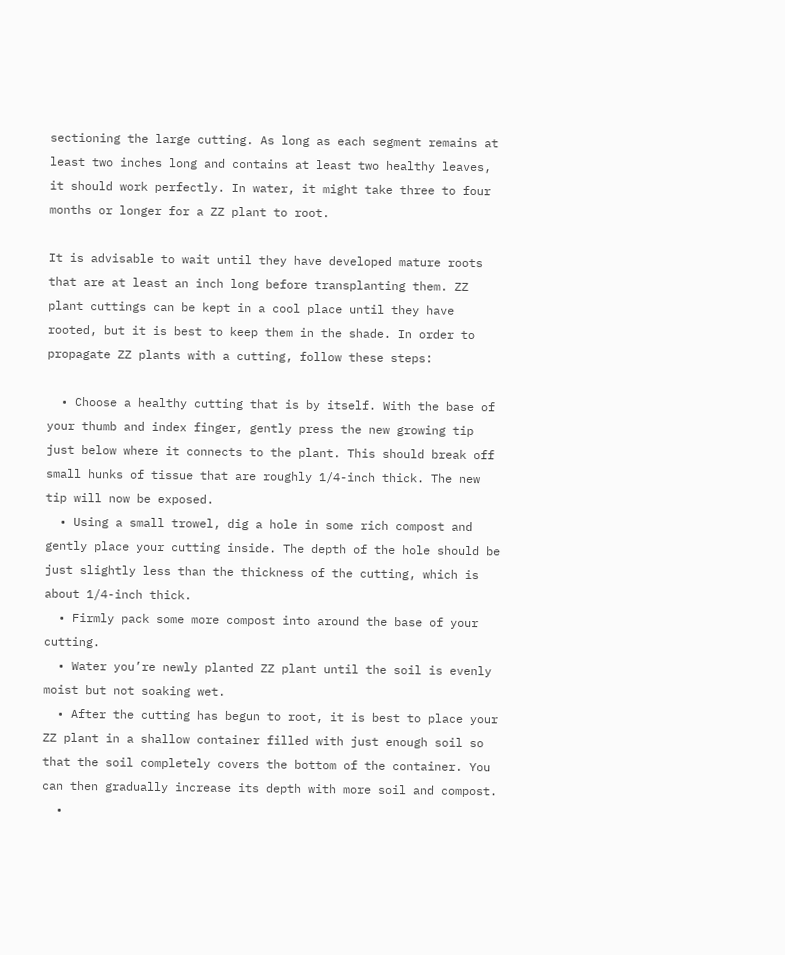sectioning the large cutting. As long as each segment remains at least two inches long and contains at least two healthy leaves, it should work perfectly. In water, it might take three to four months or longer for a ZZ plant to root.

It is advisable to wait until they have developed mature roots that are at least an inch long before transplanting them. ZZ plant cuttings can be kept in a cool place until they have rooted, but it is best to keep them in the shade. In order to propagate ZZ plants with a cutting, follow these steps:

  • Choose a healthy cutting that is by itself. With the base of your thumb and index finger, gently press the new growing tip just below where it connects to the plant. This should break off small hunks of tissue that are roughly 1/4-inch thick. The new tip will now be exposed.
  • Using a small trowel, dig a hole in some rich compost and gently place your cutting inside. The depth of the hole should be just slightly less than the thickness of the cutting, which is about 1/4-inch thick.
  • Firmly pack some more compost into around the base of your cutting.
  • Water you’re newly planted ZZ plant until the soil is evenly moist but not soaking wet.
  • After the cutting has begun to root, it is best to place your ZZ plant in a shallow container filled with just enough soil so that the soil completely covers the bottom of the container. You can then gradually increase its depth with more soil and compost.
  •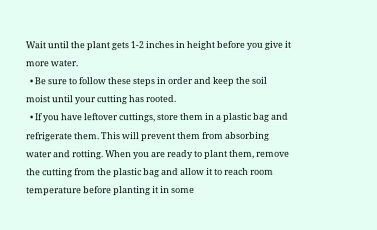Wait until the plant gets 1-2 inches in height before you give it more water.
  • Be sure to follow these steps in order and keep the soil moist until your cutting has rooted.
  • If you have leftover cuttings, store them in a plastic bag and refrigerate them. This will prevent them from absorbing water and rotting. When you are ready to plant them, remove the cutting from the plastic bag and allow it to reach room temperature before planting it in some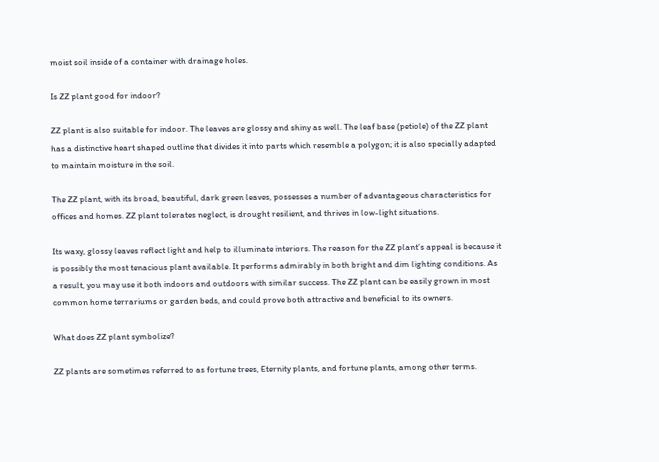moist soil inside of a container with drainage holes.

Is ZZ plant good for indoor?

ZZ plant is also suitable for indoor. The leaves are glossy and shiny as well. The leaf base (petiole) of the ZZ plant has a distinctive heart shaped outline that divides it into parts which resemble a polygon; it is also specially adapted to maintain moisture in the soil.

The ZZ plant, with its broad, beautiful, dark green leaves, possesses a number of advantageous characteristics for offices and homes. ZZ plant tolerates neglect, is drought resilient, and thrives in low-light situations.

Its waxy, glossy leaves reflect light and help to illuminate interiors. The reason for the ZZ plant’s appeal is because it is possibly the most tenacious plant available. It performs admirably in both bright and dim lighting conditions. As a result, you may use it both indoors and outdoors with similar success. The ZZ plant can be easily grown in most common home terrariums or garden beds, and could prove both attractive and beneficial to its owners.

What does ZZ plant symbolize?

ZZ plants are sometimes referred to as fortune trees, Eternity plants, and fortune plants, among other terms.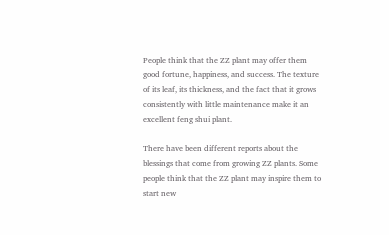People think that the ZZ plant may offer them good fortune, happiness, and success. The texture of its leaf, its thickness, and the fact that it grows consistently with little maintenance make it an excellent feng shui plant.

There have been different reports about the blessings that come from growing ZZ plants. Some people think that the ZZ plant may inspire them to start new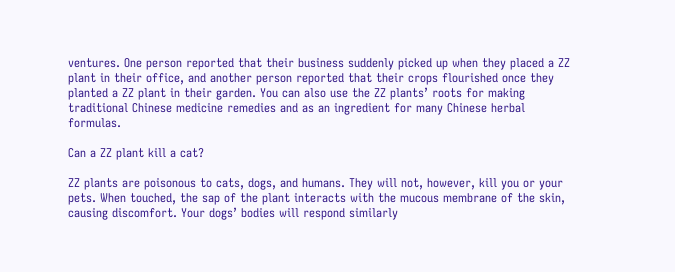ventures. One person reported that their business suddenly picked up when they placed a ZZ plant in their office, and another person reported that their crops flourished once they planted a ZZ plant in their garden. You can also use the ZZ plants’ roots for making traditional Chinese medicine remedies and as an ingredient for many Chinese herbal formulas.

Can a ZZ plant kill a cat?

ZZ plants are poisonous to cats, dogs, and humans. They will not, however, kill you or your pets. When touched, the sap of the plant interacts with the mucous membrane of the skin, causing discomfort. Your dogs’ bodies will respond similarly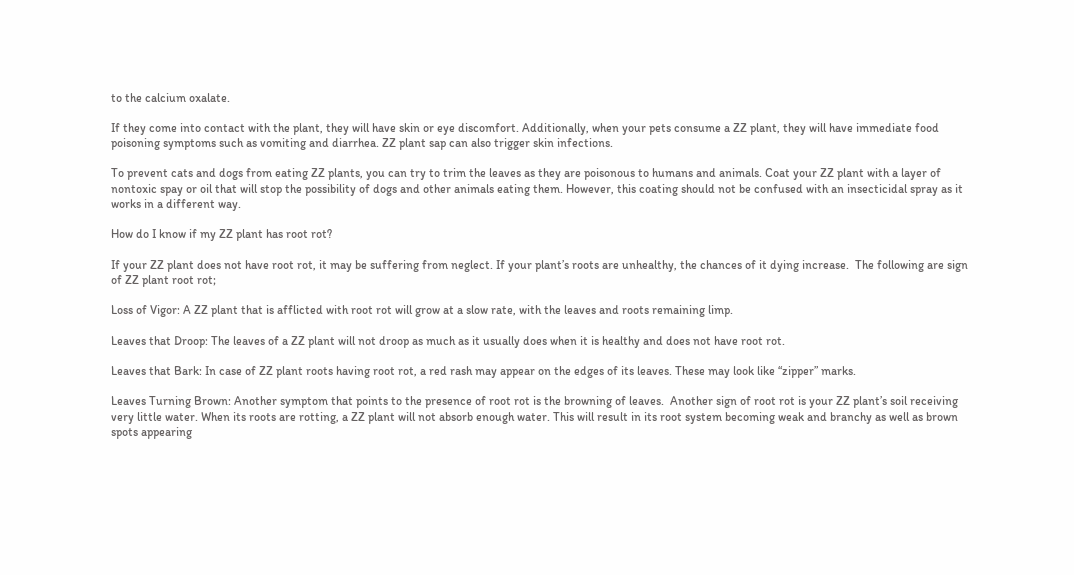to the calcium oxalate.

If they come into contact with the plant, they will have skin or eye discomfort. Additionally, when your pets consume a ZZ plant, they will have immediate food poisoning symptoms such as vomiting and diarrhea. ZZ plant sap can also trigger skin infections.

To prevent cats and dogs from eating ZZ plants, you can try to trim the leaves as they are poisonous to humans and animals. Coat your ZZ plant with a layer of nontoxic spay or oil that will stop the possibility of dogs and other animals eating them. However, this coating should not be confused with an insecticidal spray as it works in a different way.

How do I know if my ZZ plant has root rot?

If your ZZ plant does not have root rot, it may be suffering from neglect. If your plant’s roots are unhealthy, the chances of it dying increase.  The following are sign of ZZ plant root rot;

Loss of Vigor: A ZZ plant that is afflicted with root rot will grow at a slow rate, with the leaves and roots remaining limp.

Leaves that Droop: The leaves of a ZZ plant will not droop as much as it usually does when it is healthy and does not have root rot.

Leaves that Bark: In case of ZZ plant roots having root rot, a red rash may appear on the edges of its leaves. These may look like “zipper” marks.

Leaves Turning Brown: Another symptom that points to the presence of root rot is the browning of leaves.  Another sign of root rot is your ZZ plant’s soil receiving very little water. When its roots are rotting, a ZZ plant will not absorb enough water. This will result in its root system becoming weak and branchy as well as brown spots appearing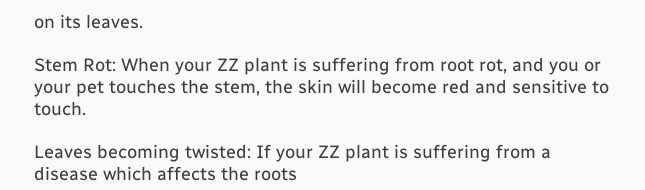on its leaves.

Stem Rot: When your ZZ plant is suffering from root rot, and you or your pet touches the stem, the skin will become red and sensitive to touch.

Leaves becoming twisted: If your ZZ plant is suffering from a disease which affects the roots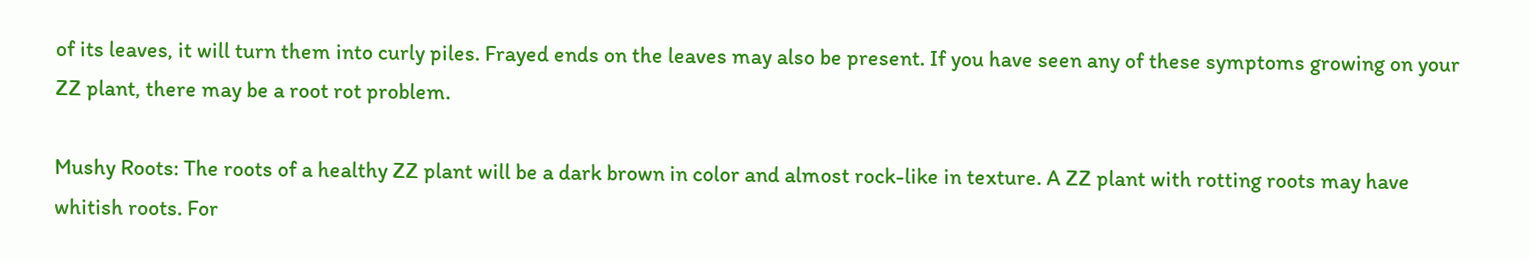of its leaves, it will turn them into curly piles. Frayed ends on the leaves may also be present. If you have seen any of these symptoms growing on your ZZ plant, there may be a root rot problem.

Mushy Roots: The roots of a healthy ZZ plant will be a dark brown in color and almost rock-like in texture. A ZZ plant with rotting roots may have whitish roots. For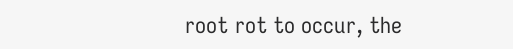root rot to occur, the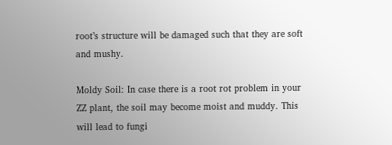root’s structure will be damaged such that they are soft and mushy.

Moldy Soil: In case there is a root rot problem in your ZZ plant, the soil may become moist and muddy. This will lead to fungi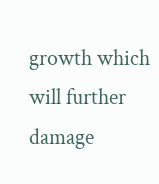growth which will further damage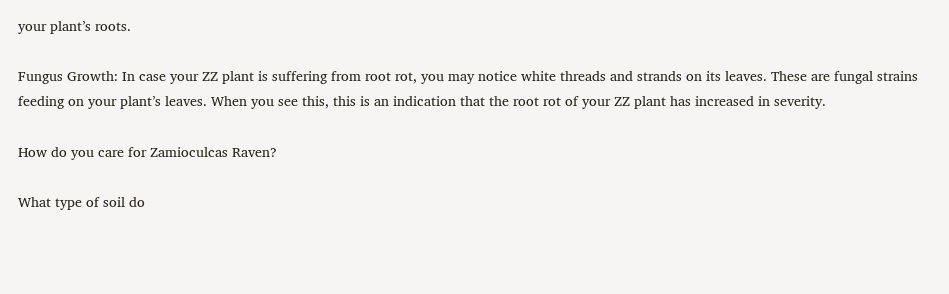your plant’s roots.

Fungus Growth: In case your ZZ plant is suffering from root rot, you may notice white threads and strands on its leaves. These are fungal strains feeding on your plant’s leaves. When you see this, this is an indication that the root rot of your ZZ plant has increased in severity.

How do you care for Zamioculcas Raven?

What type of soil do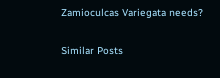Zamioculcas Variegata needs?

Similar Posts